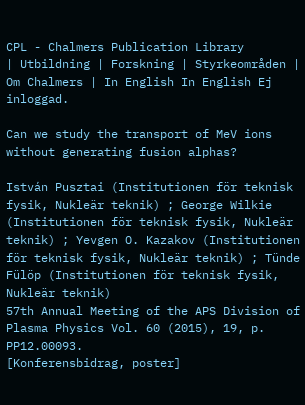CPL - Chalmers Publication Library
| Utbildning | Forskning | Styrkeområden | Om Chalmers | In English In English Ej inloggad.

Can we study the transport of MeV ions without generating fusion alphas?

István Pusztai (Institutionen för teknisk fysik, Nukleär teknik) ; George Wilkie (Institutionen för teknisk fysik, Nukleär teknik) ; Yevgen O. Kazakov (Institutionen för teknisk fysik, Nukleär teknik) ; Tünde Fülöp (Institutionen för teknisk fysik, Nukleär teknik)
57th Annual Meeting of the APS Division of Plasma Physics Vol. 60 (2015), 19, p. PP12.00093.
[Konferensbidrag, poster]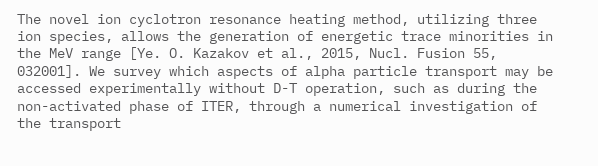The novel ion cyclotron resonance heating method, utilizing three ion species, allows the generation of energetic trace minorities in the MeV range [Ye. O. Kazakov et al., 2015, Nucl. Fusion 55, 032001]. We survey which aspects of alpha particle transport may be accessed experimentally without D-T operation, such as during the non-activated phase of ITER, through a numerical investigation of the transport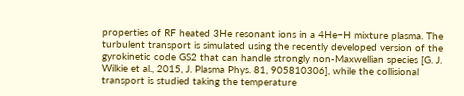properties of RF heated 3He resonant ions in a 4He−H mixture plasma. The turbulent transport is simulated using the recently developed version of the gyrokinetic code GS2 that can handle strongly non-Maxwellian species [G. J. Wilkie et al., 2015, J. Plasma Phys. 81, 905810306], while the collisional transport is studied taking the temperature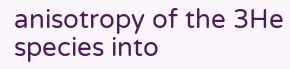anisotropy of the 3He species into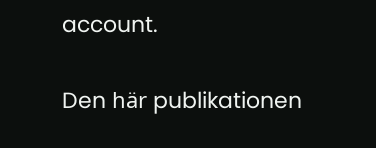account.

Den här publikationen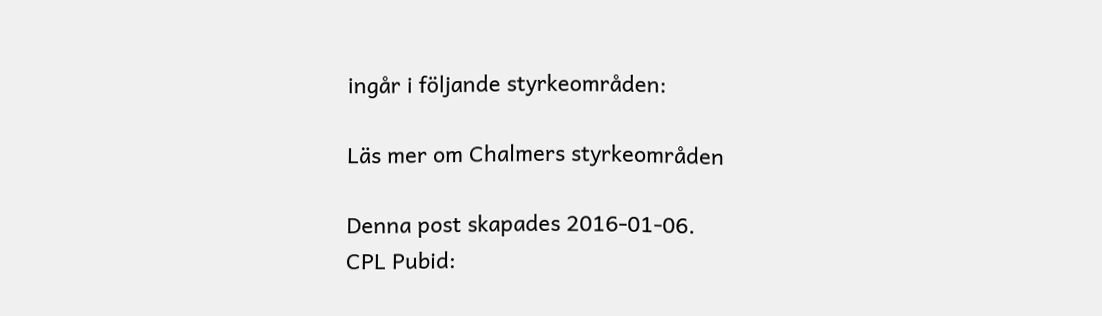ingår i följande styrkeområden:

Läs mer om Chalmers styrkeområden

Denna post skapades 2016-01-06.
CPL Pubid: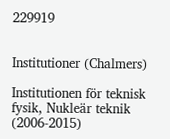229919


Institutioner (Chalmers)

Institutionen för teknisk fysik, Nukleär teknik (2006-2015)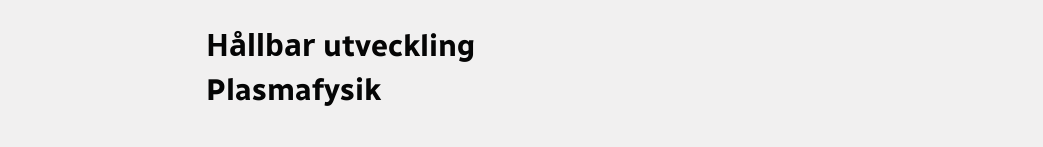Hållbar utveckling
Plasmafysik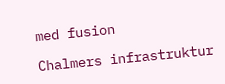med fusion

Chalmers infrastruktur